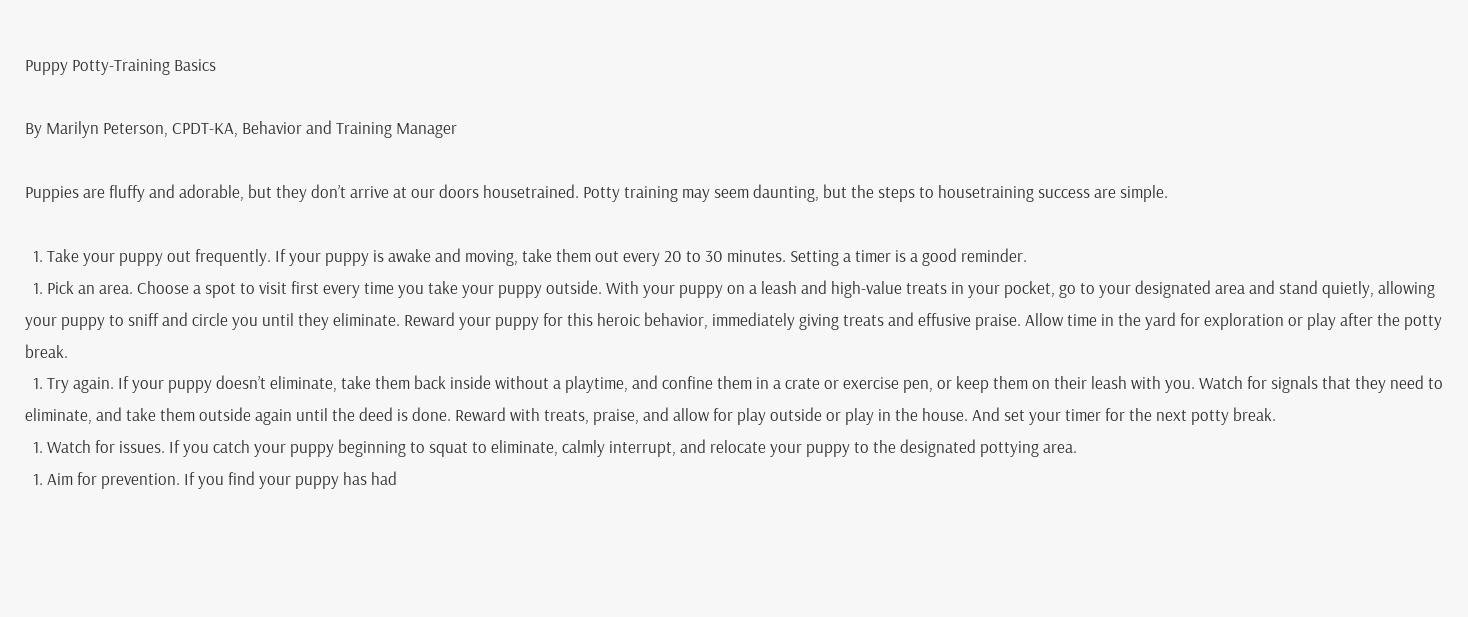Puppy Potty-Training Basics

By Marilyn Peterson, CPDT-KA, Behavior and Training Manager

Puppies are fluffy and adorable, but they don’t arrive at our doors housetrained. Potty training may seem daunting, but the steps to housetraining success are simple.

  1. Take your puppy out frequently. If your puppy is awake and moving, take them out every 20 to 30 minutes. Setting a timer is a good reminder.
  1. Pick an area. Choose a spot to visit first every time you take your puppy outside. With your puppy on a leash and high-value treats in your pocket, go to your designated area and stand quietly, allowing your puppy to sniff and circle you until they eliminate. Reward your puppy for this heroic behavior, immediately giving treats and effusive praise. Allow time in the yard for exploration or play after the potty break.
  1. Try again. If your puppy doesn’t eliminate, take them back inside without a playtime, and confine them in a crate or exercise pen, or keep them on their leash with you. Watch for signals that they need to eliminate, and take them outside again until the deed is done. Reward with treats, praise, and allow for play outside or play in the house. And set your timer for the next potty break.
  1. Watch for issues. If you catch your puppy beginning to squat to eliminate, calmly interrupt, and relocate your puppy to the designated pottying area.
  1. Aim for prevention. If you find your puppy has had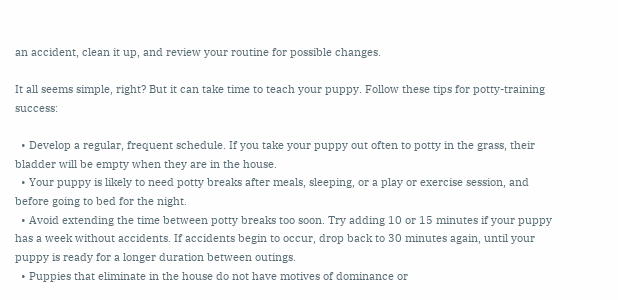an accident, clean it up, and review your routine for possible changes.

It all seems simple, right? But it can take time to teach your puppy. Follow these tips for potty-training success:

  • Develop a regular, frequent schedule. If you take your puppy out often to potty in the grass, their bladder will be empty when they are in the house.
  • Your puppy is likely to need potty breaks after meals, sleeping, or a play or exercise session, and before going to bed for the night.
  • Avoid extending the time between potty breaks too soon. Try adding 10 or 15 minutes if your puppy has a week without accidents. If accidents begin to occur, drop back to 30 minutes again, until your puppy is ready for a longer duration between outings.
  • Puppies that eliminate in the house do not have motives of dominance or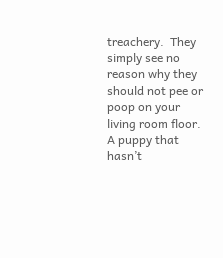treachery.  They simply see no reason why they should not pee or poop on your living room floor. A puppy that hasn’t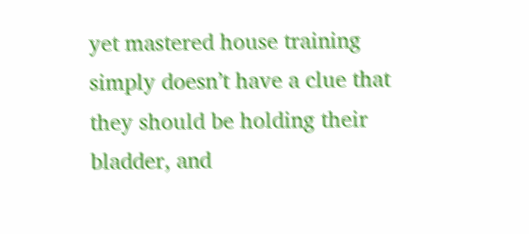yet mastered house training simply doesn’t have a clue that they should be holding their bladder, and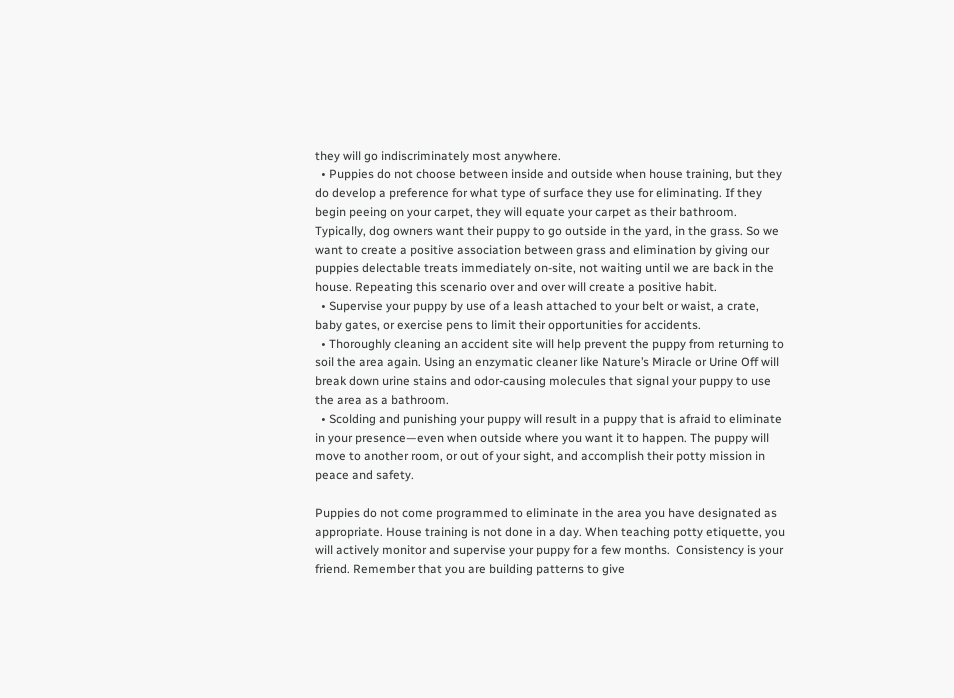they will go indiscriminately most anywhere.
  • Puppies do not choose between inside and outside when house training, but they do develop a preference for what type of surface they use for eliminating. If they begin peeing on your carpet, they will equate your carpet as their bathroom. Typically, dog owners want their puppy to go outside in the yard, in the grass. So we want to create a positive association between grass and elimination by giving our puppies delectable treats immediately on-site, not waiting until we are back in the house. Repeating this scenario over and over will create a positive habit.
  • Supervise your puppy by use of a leash attached to your belt or waist, a crate, baby gates, or exercise pens to limit their opportunities for accidents.
  • Thoroughly cleaning an accident site will help prevent the puppy from returning to soil the area again. Using an enzymatic cleaner like Nature’s Miracle or Urine Off will break down urine stains and odor-causing molecules that signal your puppy to use the area as a bathroom.
  • Scolding and punishing your puppy will result in a puppy that is afraid to eliminate in your presence—even when outside where you want it to happen. The puppy will move to another room, or out of your sight, and accomplish their potty mission in peace and safety.

Puppies do not come programmed to eliminate in the area you have designated as appropriate. House training is not done in a day. When teaching potty etiquette, you will actively monitor and supervise your puppy for a few months.  Consistency is your friend. Remember that you are building patterns to give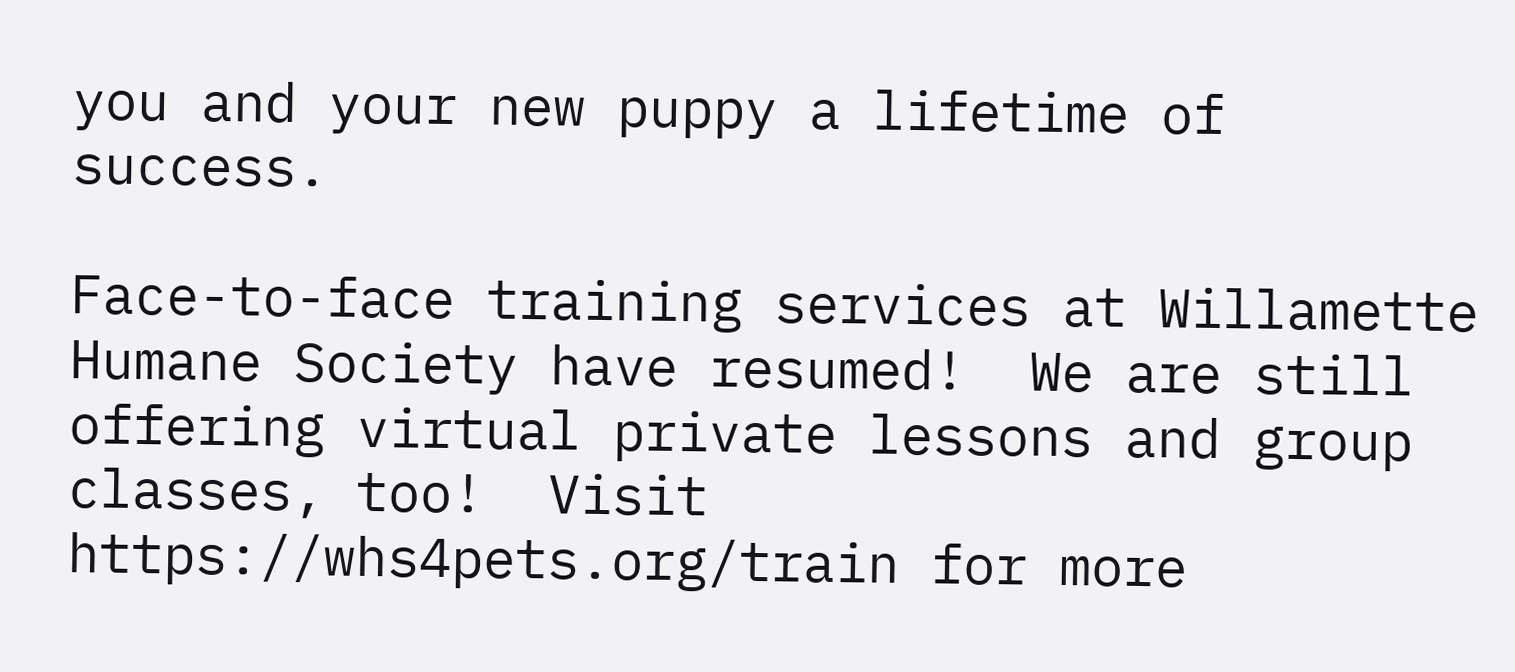you and your new puppy a lifetime of success.

Face-to-face training services at Willamette Humane Society have resumed!  We are still offering virtual private lessons and group classes, too!  Visit https://whs4pets.org/train for more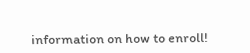information on how to enroll!